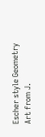Escher style Geometry Art from J.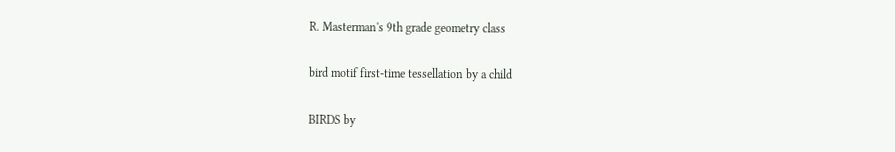R. Masterman's 9th grade geometry class

bird motif first-time tessellation by a child

BIRDS by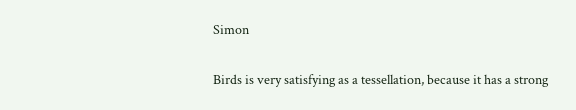Simon

Birds is very satisfying as a tessellation, because it has a strong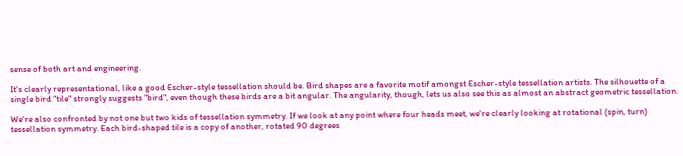sense of both art and engineering.

It's clearly representational, like a good Escher-style tessellation should be. Bird shapes are a favorite motif amongst Escher-style tessellation artists. The silhouette of a single bird "tile" strongly suggests "bird", even though these birds are a bit angular. The angularity, though, lets us also see this as almost an abstract geometric tessellation.

We're also confronted by not one but two kids of tessellation symmetry. If we look at any point where four heads meet, we're clearly looking at rotational (spin, turn) tessellation symmetry. Each bird-shaped tile is a copy of another, rotated 90 degrees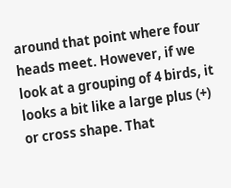around that point where four heads meet. However, if we look at a grouping of 4 birds, it looks a bit like a large plus (+) or cross shape. That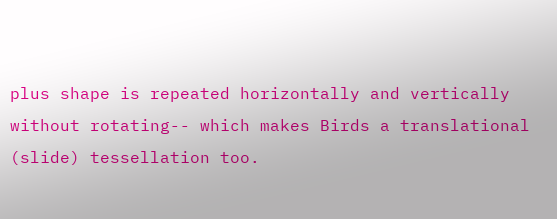plus shape is repeated horizontally and vertically without rotating-- which makes Birds a translational (slide) tessellation too.